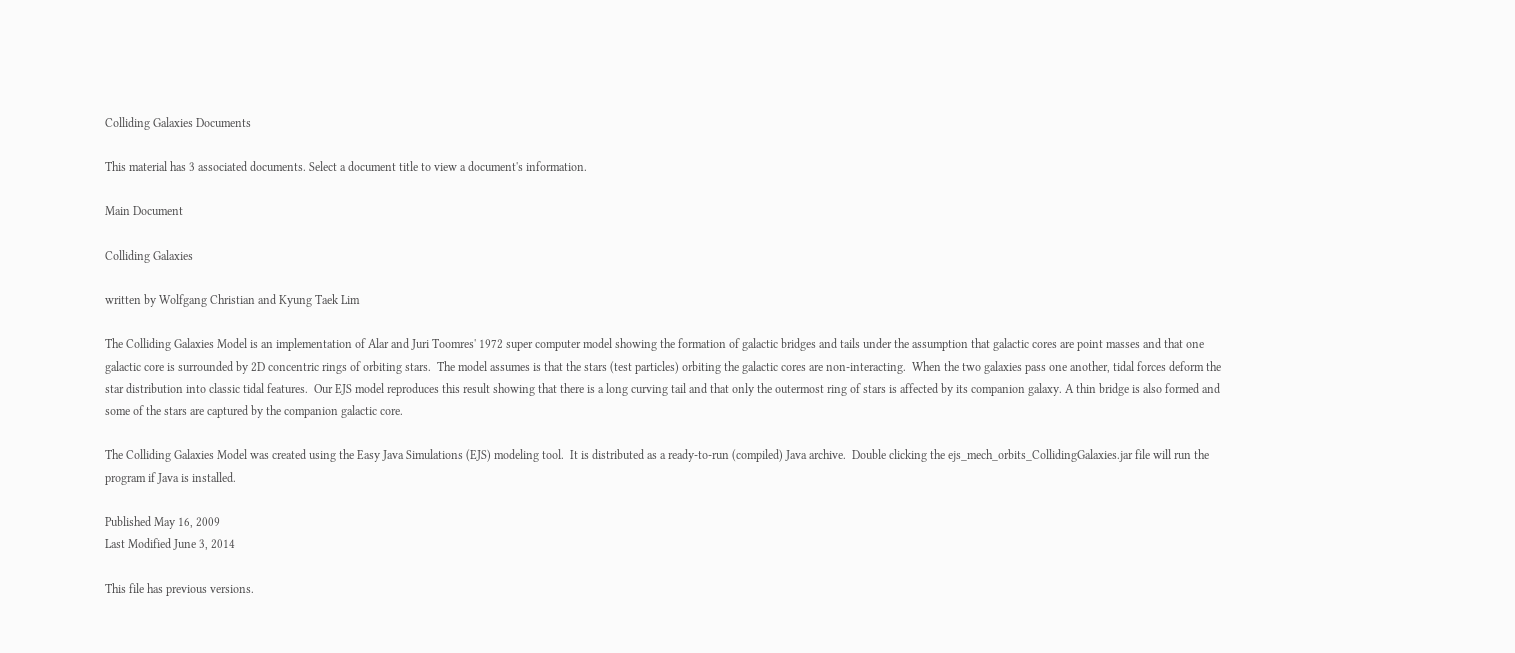Colliding Galaxies Documents

This material has 3 associated documents. Select a document title to view a document's information.

Main Document

Colliding Galaxies

written by Wolfgang Christian and Kyung Taek Lim

The Colliding Galaxies Model is an implementation of Alar and Juri Toomres' 1972 super computer model showing the formation of galactic bridges and tails under the assumption that galactic cores are point masses and that one galactic core is surrounded by 2D concentric rings of orbiting stars.  The model assumes is that the stars (test particles) orbiting the galactic cores are non-interacting.  When the two galaxies pass one another, tidal forces deform the star distribution into classic tidal features.  Our EJS model reproduces this result showing that there is a long curving tail and that only the outermost ring of stars is affected by its companion galaxy. A thin bridge is also formed and some of the stars are captured by the companion galactic core.

The Colliding Galaxies Model was created using the Easy Java Simulations (EJS) modeling tool.  It is distributed as a ready-to-run (compiled) Java archive.  Double clicking the ejs_mech_orbits_CollidingGalaxies.jar file will run the program if Java is installed.

Published May 16, 2009
Last Modified June 3, 2014

This file has previous versions.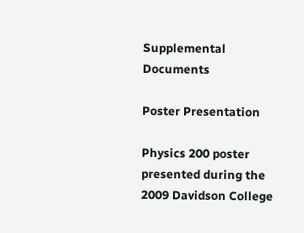Supplemental Documents

Poster Presentation

Physics 200 poster presented during the 2009 Davidson College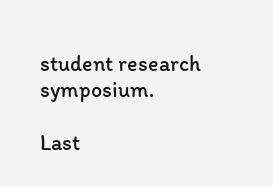student research symposium.

Last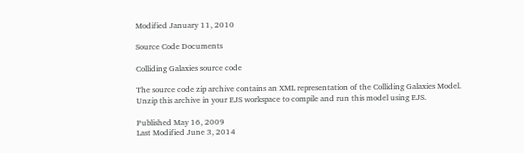Modified January 11, 2010

Source Code Documents

Colliding Galaxies source code

The source code zip archive contains an XML representation of the Colliding Galaxies Model.  Unzip this archive in your EJS workspace to compile and run this model using EJS.

Published May 16, 2009
Last Modified June 3, 2014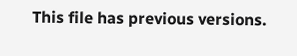This file has previous versions.